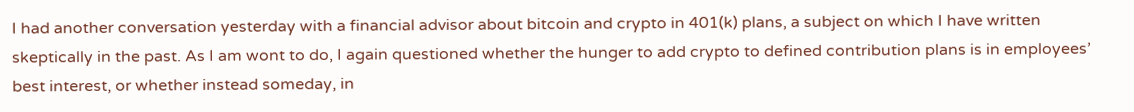I had another conversation yesterday with a financial advisor about bitcoin and crypto in 401(k) plans, a subject on which I have written skeptically in the past. As I am wont to do, I again questioned whether the hunger to add crypto to defined contribution plans is in employees’ best interest, or whether instead someday, in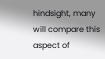hindsight, many will compare this aspect of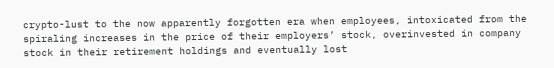crypto-lust to the now apparently forgotten era when employees, intoxicated from the spiraling increases in the price of their employers’ stock, overinvested in company stock in their retirement holdings and eventually lost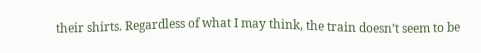their shirts. Regardless of what I may think, the train doesn’t seem to be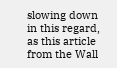slowing down in this regard, as this article from the Wall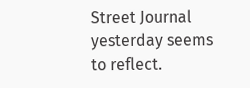Street Journal yesterday seems to reflect.